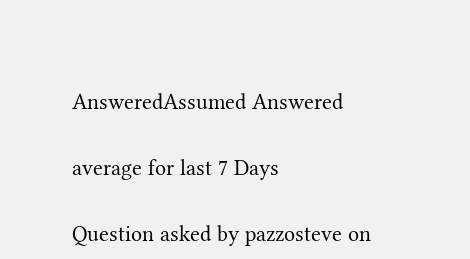AnsweredAssumed Answered

average for last 7 Days

Question asked by pazzosteve on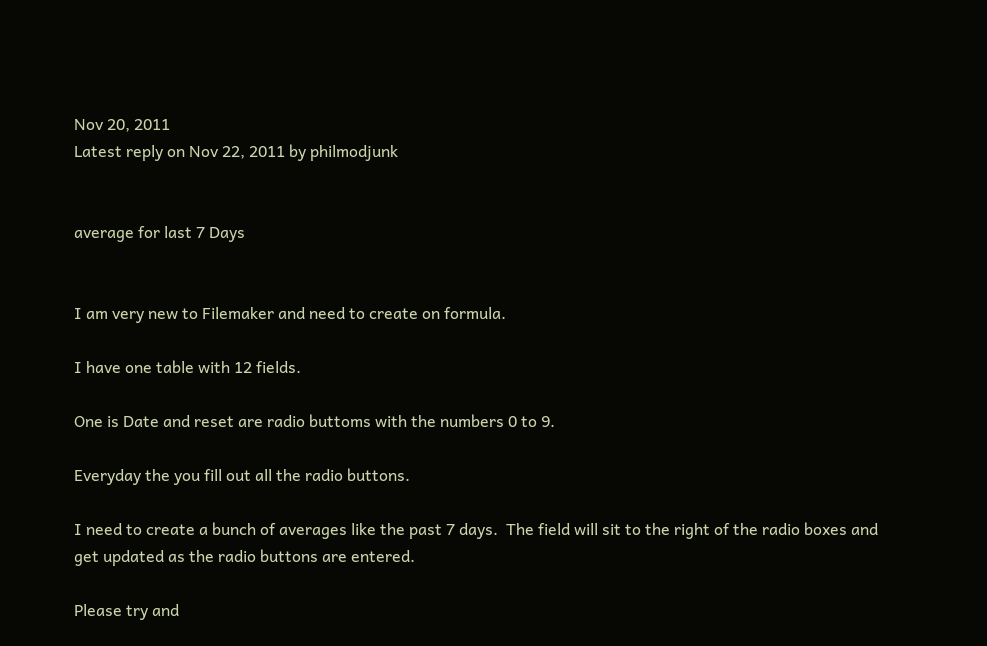Nov 20, 2011
Latest reply on Nov 22, 2011 by philmodjunk


average for last 7 Days


I am very new to Filemaker and need to create on formula.

I have one table with 12 fields.

One is Date and reset are radio buttoms with the numbers 0 to 9.

Everyday the you fill out all the radio buttons.

I need to create a bunch of averages like the past 7 days.  The field will sit to the right of the radio boxes and get updated as the radio buttons are entered.

Please try and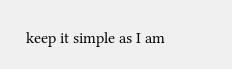keep it simple as I am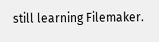still learning Filemaker.